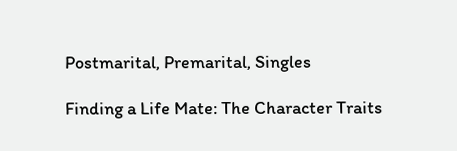Postmarital, Premarital, Singles

Finding a Life Mate: The Character Traits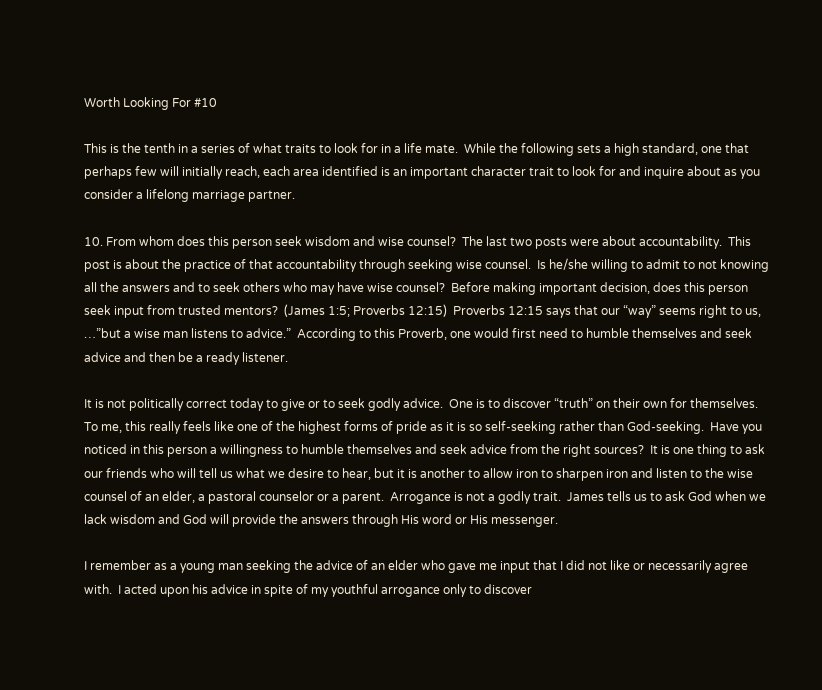Worth Looking For #10

This is the tenth in a series of what traits to look for in a life mate.  While the following sets a high standard, one that perhaps few will initially reach, each area identified is an important character trait to look for and inquire about as you consider a lifelong marriage partner.

10. From whom does this person seek wisdom and wise counsel?  The last two posts were about accountability.  This post is about the practice of that accountability through seeking wise counsel.  Is he/she willing to admit to not knowing all the answers and to seek others who may have wise counsel?  Before making important decision, does this person seek input from trusted mentors?  (James 1:5; Proverbs 12:15)  Proverbs 12:15 says that our “way” seems right to us, …”but a wise man listens to advice.”  According to this Proverb, one would first need to humble themselves and seek advice and then be a ready listener.

It is not politically correct today to give or to seek godly advice.  One is to discover “truth” on their own for themselves.  To me, this really feels like one of the highest forms of pride as it is so self-seeking rather than God-seeking.  Have you noticed in this person a willingness to humble themselves and seek advice from the right sources?  It is one thing to ask our friends who will tell us what we desire to hear, but it is another to allow iron to sharpen iron and listen to the wise counsel of an elder, a pastoral counselor or a parent.  Arrogance is not a godly trait.  James tells us to ask God when we lack wisdom and God will provide the answers through His word or His messenger.

I remember as a young man seeking the advice of an elder who gave me input that I did not like or necessarily agree with.  I acted upon his advice in spite of my youthful arrogance only to discover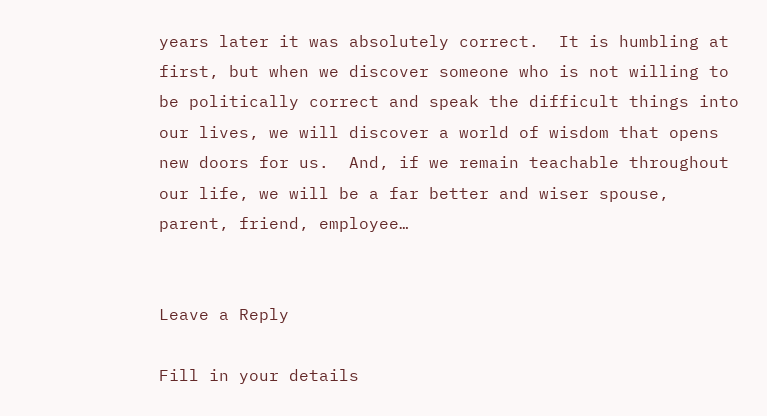years later it was absolutely correct.  It is humbling at first, but when we discover someone who is not willing to be politically correct and speak the difficult things into our lives, we will discover a world of wisdom that opens new doors for us.  And, if we remain teachable throughout our life, we will be a far better and wiser spouse, parent, friend, employee…


Leave a Reply

Fill in your details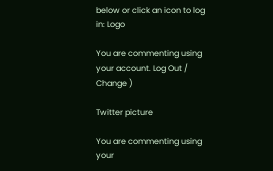below or click an icon to log in: Logo

You are commenting using your account. Log Out /  Change )

Twitter picture

You are commenting using your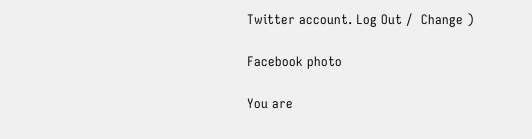Twitter account. Log Out /  Change )

Facebook photo

You are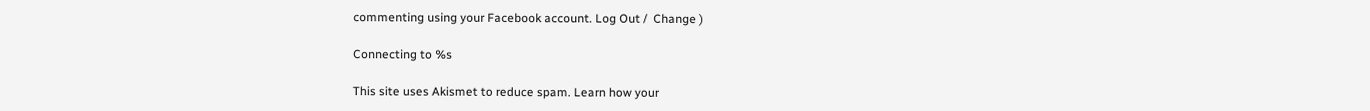commenting using your Facebook account. Log Out /  Change )

Connecting to %s

This site uses Akismet to reduce spam. Learn how your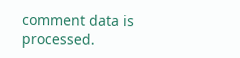comment data is processed.